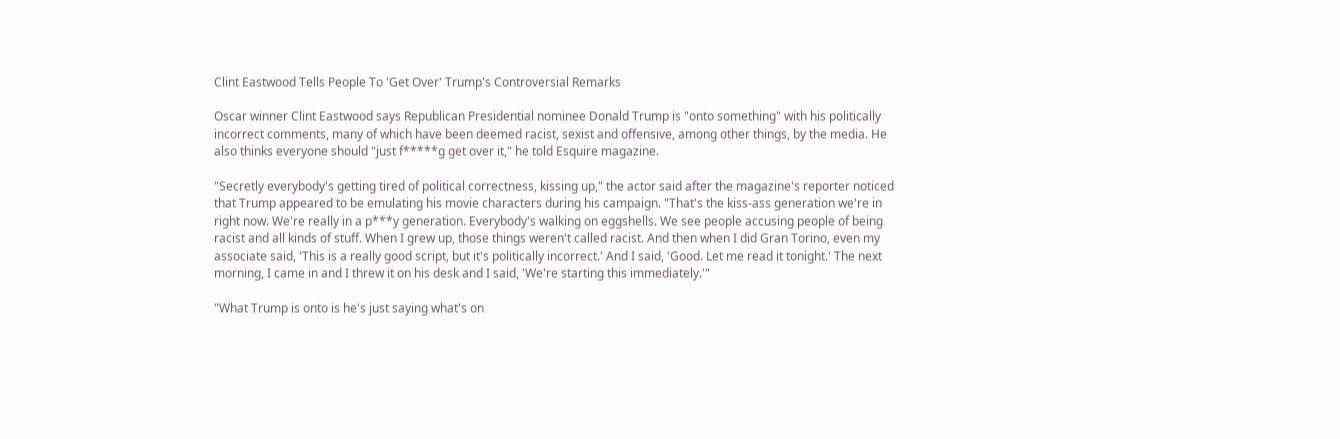Clint Eastwood Tells People To 'Get Over' Trump's Controversial Remarks

Oscar winner Clint Eastwood says Republican Presidential nominee Donald Trump is "onto something" with his politically incorrect comments, many of which have been deemed racist, sexist and offensive, among other things, by the media. He also thinks everyone should "just f*****g get over it," he told Esquire magazine.

"Secretly everybody's getting tired of political correctness, kissing up," the actor said after the magazine's reporter noticed that Trump appeared to be emulating his movie characters during his campaign. "That's the kiss-ass generation we're in right now. We're really in a p***y generation. Everybody's walking on eggshells. We see people accusing people of being racist and all kinds of stuff. When I grew up, those things weren't called racist. And then when I did Gran Torino, even my associate said, 'This is a really good script, but it's politically incorrect.' And I said, 'Good. Let me read it tonight.' The next morning, I came in and I threw it on his desk and I said, 'We're starting this immediately.'"

"What Trump is onto is he's just saying what's on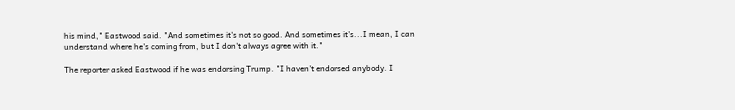his mind," Eastwood said. "And sometimes it's not so good. And sometimes it's...I mean, I can understand where he's coming from, but I don't always agree with it."

The reporter asked Eastwood if he was endorsing Trump. "I haven't endorsed anybody. I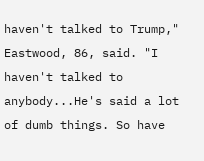haven't talked to Trump," Eastwood, 86, said. "I haven't talked to anybody...He's said a lot of dumb things. So have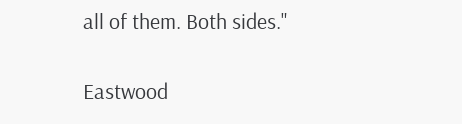all of them. Both sides."

Eastwood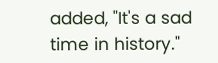added, "It's a sad time in history."